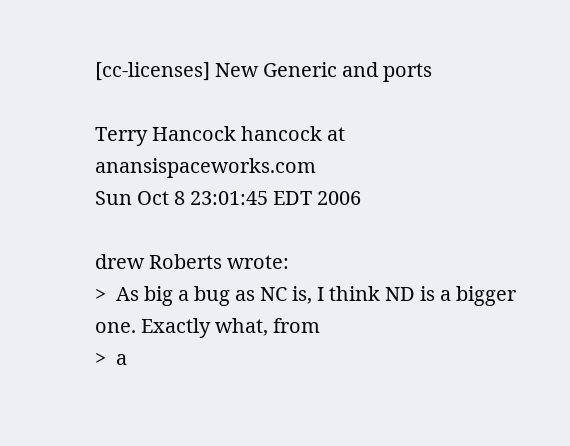[cc-licenses] New Generic and ports

Terry Hancock hancock at anansispaceworks.com
Sun Oct 8 23:01:45 EDT 2006

drew Roberts wrote:
>  As big a bug as NC is, I think ND is a bigger one. Exactly what, from
>  a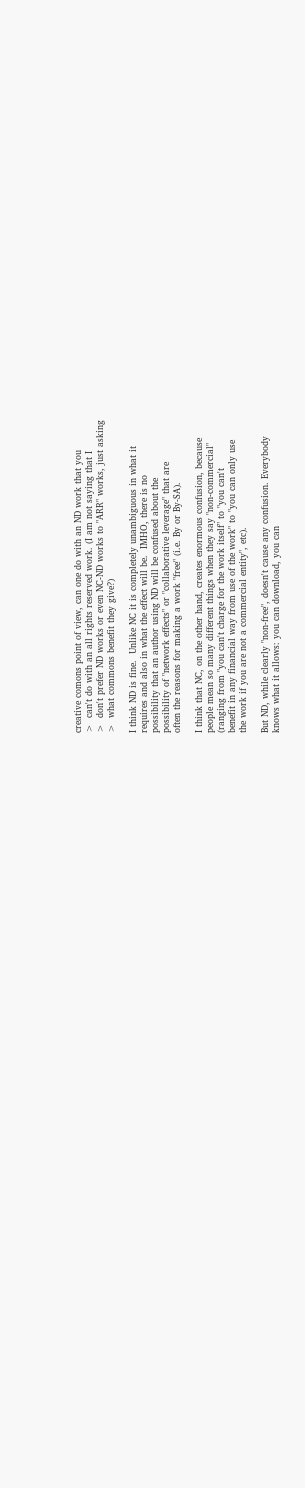creative comons point of view, can one do with an ND work that you
>  can't do with an all rights reserved work. (I am not saying that I
>  don't prefer ND works or even NC-ND works to "ARR" works, just asking
>  what commons benefit they give?)

I think ND is fine.  Unlike NC it is completely unambiguous in what it
requires and also in what the effect will be.  IMHO, there is no
possibility that an author using ND will be confused about the
possibility of "network effects" or "collaborative leverage" that are
often the reasons for making a work "free" (i.e. By or By-SA).

I think that NC, on the other hand, creates enormous confusion, because
people mean so many different things when they say "non-commercial"
(ranging from "you can't charge for the work itself" to "you can't
benefit in any financial way from use of the work" to "you can only use
the work if you are not a commercial entity", etc).

But ND, while clearly "non-free", doesn't cause any confusion. Everybody
knows what it allows: you can download, you can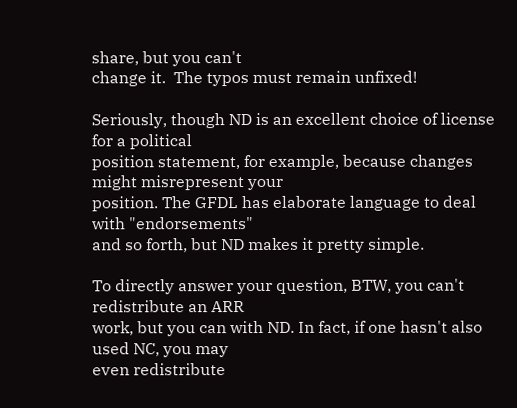share, but you can't
change it.  The typos must remain unfixed!

Seriously, though ND is an excellent choice of license for a political
position statement, for example, because changes might misrepresent your
position. The GFDL has elaborate language to deal with "endorsements"
and so forth, but ND makes it pretty simple.

To directly answer your question, BTW, you can't redistribute an ARR
work, but you can with ND. In fact, if one hasn't also used NC, you may
even redistribute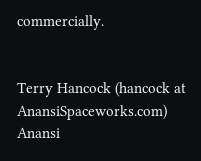commercially.


Terry Hancock (hancock at AnansiSpaceworks.com)
Anansi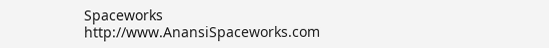Spaceworks http://www.AnansiSpaceworks.com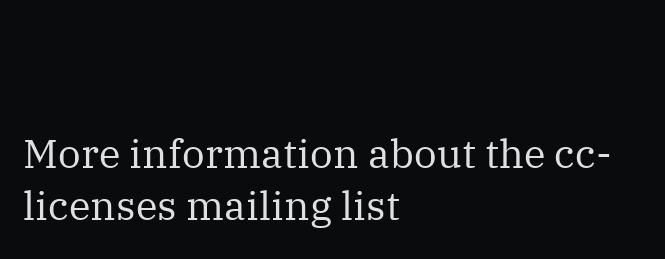More information about the cc-licenses mailing list